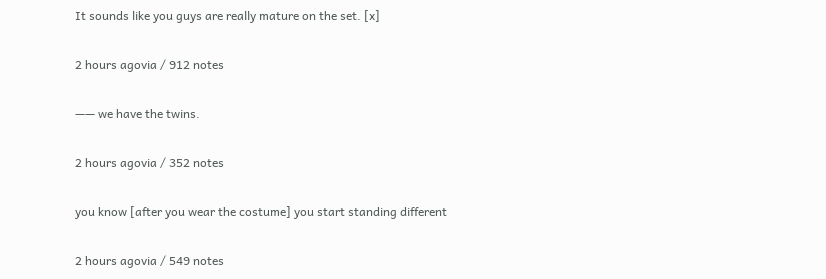It sounds like you guys are really mature on the set. [x]

2 hours agovia / 912 notes

—— we have the twins.

2 hours agovia / 352 notes

you know [after you wear the costume] you start standing different

2 hours agovia / 549 notes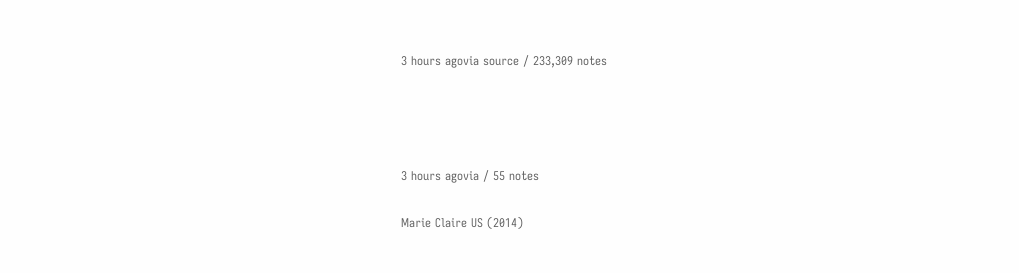3 hours agovia source / 233,309 notes




3 hours agovia / 55 notes

Marie Claire US (2014)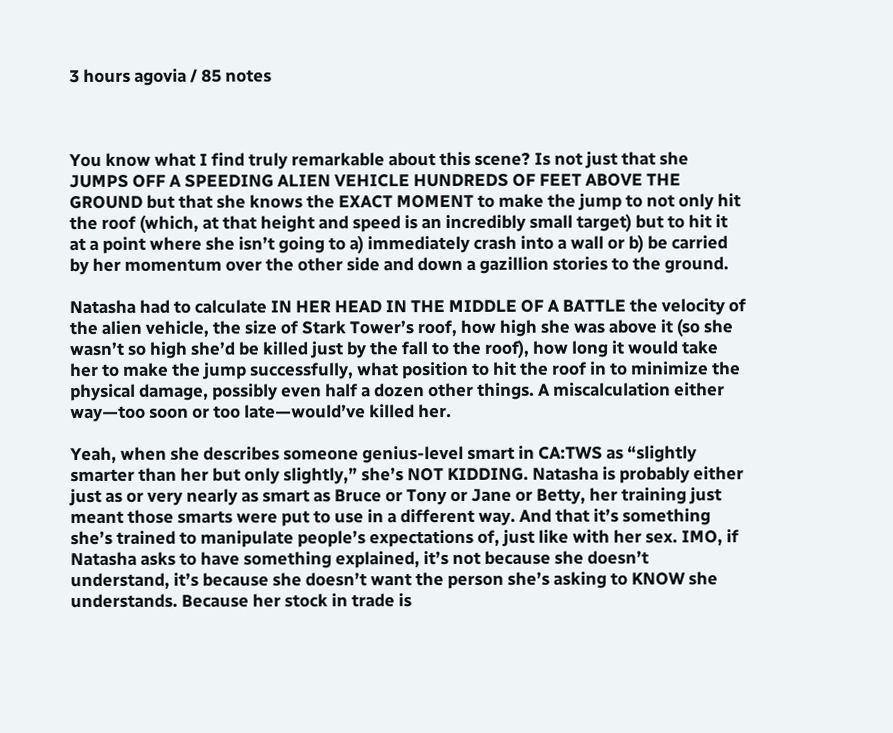3 hours agovia / 85 notes



You know what I find truly remarkable about this scene? Is not just that she JUMPS OFF A SPEEDING ALIEN VEHICLE HUNDREDS OF FEET ABOVE THE GROUND but that she knows the EXACT MOMENT to make the jump to not only hit the roof (which, at that height and speed is an incredibly small target) but to hit it at a point where she isn’t going to a) immediately crash into a wall or b) be carried by her momentum over the other side and down a gazillion stories to the ground.

Natasha had to calculate IN HER HEAD IN THE MIDDLE OF A BATTLE the velocity of the alien vehicle, the size of Stark Tower’s roof, how high she was above it (so she wasn’t so high she’d be killed just by the fall to the roof), how long it would take her to make the jump successfully, what position to hit the roof in to minimize the physical damage, possibly even half a dozen other things. A miscalculation either way—too soon or too late—would’ve killed her.

Yeah, when she describes someone genius-level smart in CA:TWS as “slightly smarter than her but only slightly,” she’s NOT KIDDING. Natasha is probably either just as or very nearly as smart as Bruce or Tony or Jane or Betty, her training just meant those smarts were put to use in a different way. And that it’s something she’s trained to manipulate people’s expectations of, just like with her sex. IMO, if Natasha asks to have something explained, it’s not because she doesn’t understand, it’s because she doesn’t want the person she’s asking to KNOW she understands. Because her stock in trade is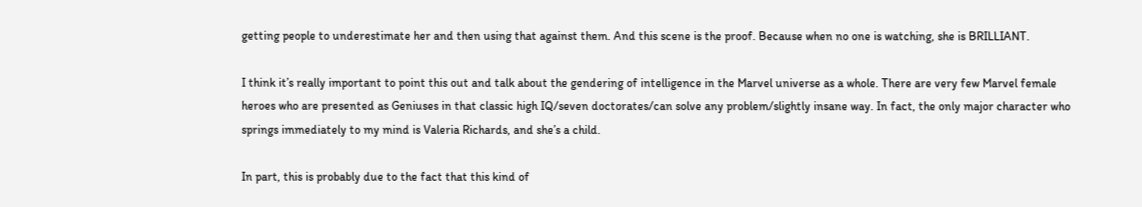getting people to underestimate her and then using that against them. And this scene is the proof. Because when no one is watching, she is BRILLIANT.

I think it’s really important to point this out and talk about the gendering of intelligence in the Marvel universe as a whole. There are very few Marvel female heroes who are presented as Geniuses in that classic high IQ/seven doctorates/can solve any problem/slightly insane way. In fact, the only major character who springs immediately to my mind is Valeria Richards, and she’s a child.

In part, this is probably due to the fact that this kind of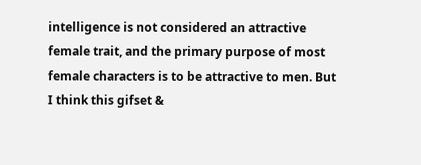intelligence is not considered an attractive female trait, and the primary purpose of most female characters is to be attractive to men. But I think this gifset &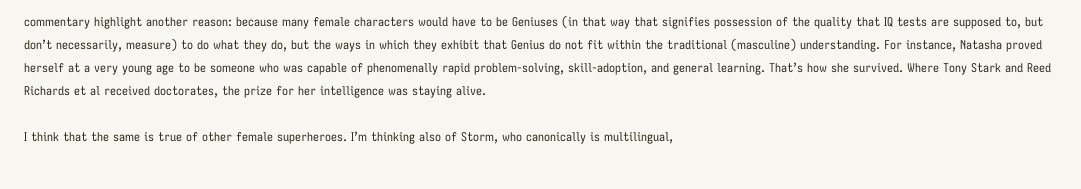commentary highlight another reason: because many female characters would have to be Geniuses (in that way that signifies possession of the quality that IQ tests are supposed to, but don’t necessarily, measure) to do what they do, but the ways in which they exhibit that Genius do not fit within the traditional (masculine) understanding. For instance, Natasha proved herself at a very young age to be someone who was capable of phenomenally rapid problem-solving, skill-adoption, and general learning. That’s how she survived. Where Tony Stark and Reed Richards et al received doctorates, the prize for her intelligence was staying alive.

I think that the same is true of other female superheroes. I’m thinking also of Storm, who canonically is multilingual,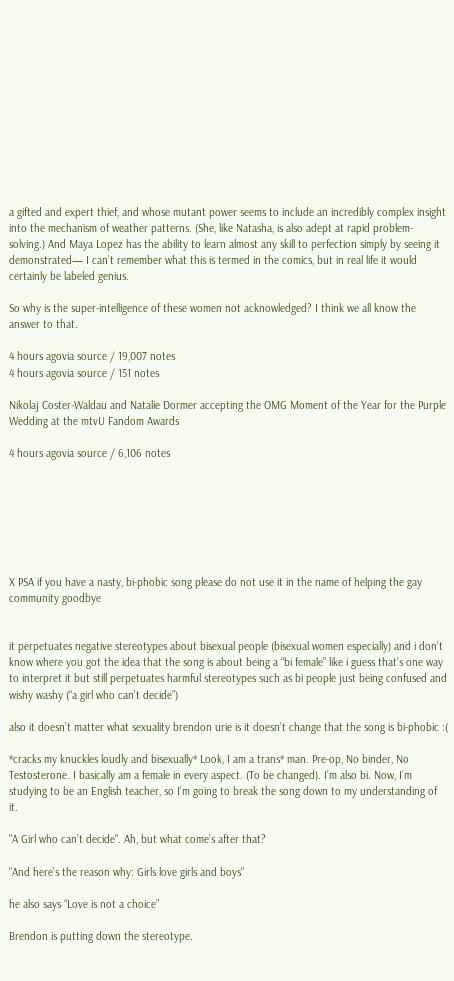a gifted and expert thief, and whose mutant power seems to include an incredibly complex insight into the mechanism of weather patterns. (She, like Natasha, is also adept at rapid problem-solving.) And Maya Lopez has the ability to learn almost any skill to perfection simply by seeing it demonstrated— I can’t remember what this is termed in the comics, but in real life it would certainly be labeled genius.

So why is the super-intelligence of these women not acknowledged? I think we all know the answer to that.

4 hours agovia source / 19,007 notes
4 hours agovia source / 151 notes

Nikolaj Coster-Waldau and Natalie Dormer accepting the OMG Moment of the Year for the Purple Wedding at the mtvU Fandom Awards

4 hours agovia source / 6,106 notes







X PSA if you have a nasty, bi-phobic song please do not use it in the name of helping the gay community goodbye


it perpetuates negative stereotypes about bisexual people (bisexual women especially) and i don’t know where you got the idea that the song is about being a “bi female” like i guess that’s one way to interpret it but still perpetuates harmful stereotypes such as bi people just being confused and wishy washy (“a girl who can’t decide”)

also it doesn’t matter what sexuality brendon urie is it doesn’t change that the song is bi-phobic :(

*cracks my knuckles loudly and bisexually* Look, I am a trans* man. Pre-op, No binder, No Testosterone. I basically am a female in every aspect. (To be changed). I’m also bi. Now, I’m studying to be an English teacher, so I’m going to break the song down to my understanding of it.

"A Girl who can’t decide". Ah, but what come’s after that?

"And here’s the reason why: Girls love girls and boys"

he also says “Love is not a choice”

Brendon is putting down the stereotype.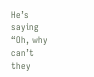He’s saying “Oh, why can’t they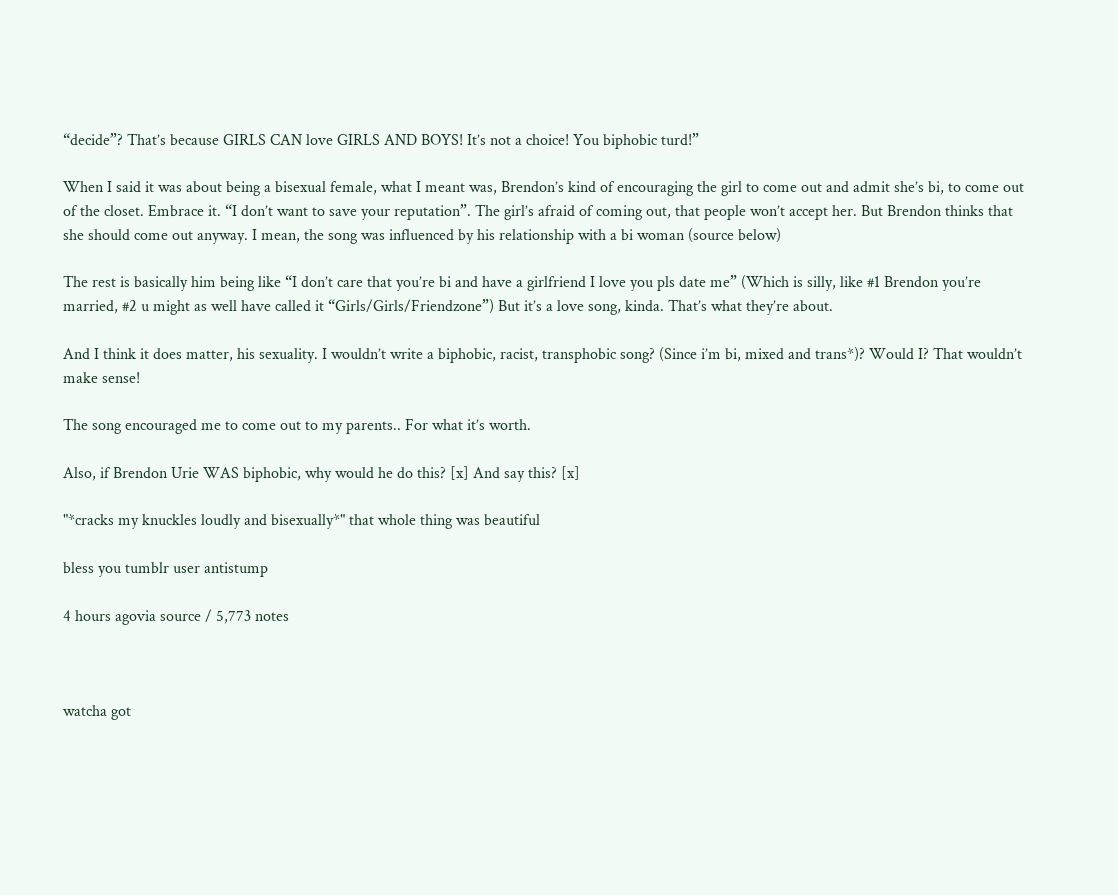“decide”? That’s because GIRLS CAN love GIRLS AND BOYS! It’s not a choice! You biphobic turd!”

When I said it was about being a bisexual female, what I meant was, Brendon’s kind of encouraging the girl to come out and admit she’s bi, to come out of the closet. Embrace it. “I don’t want to save your reputation”. The girl’s afraid of coming out, that people won’t accept her. But Brendon thinks that she should come out anyway. I mean, the song was influenced by his relationship with a bi woman (source below)

The rest is basically him being like “I don’t care that you’re bi and have a girlfriend I love you pls date me” (Which is silly, like #1 Brendon you’re married, #2 u might as well have called it “Girls/Girls/Friendzone”) But it’s a love song, kinda. That’s what they’re about.

And I think it does matter, his sexuality. I wouldn’t write a biphobic, racist, transphobic song? (Since i’m bi, mixed and trans*)? Would I? That wouldn’t make sense!

The song encouraged me to come out to my parents.. For what it’s worth.

Also, if Brendon Urie WAS biphobic, why would he do this? [x] And say this? [x]

"*cracks my knuckles loudly and bisexually*" that whole thing was beautiful

bless you tumblr user antistump

4 hours agovia source / 5,773 notes



watcha got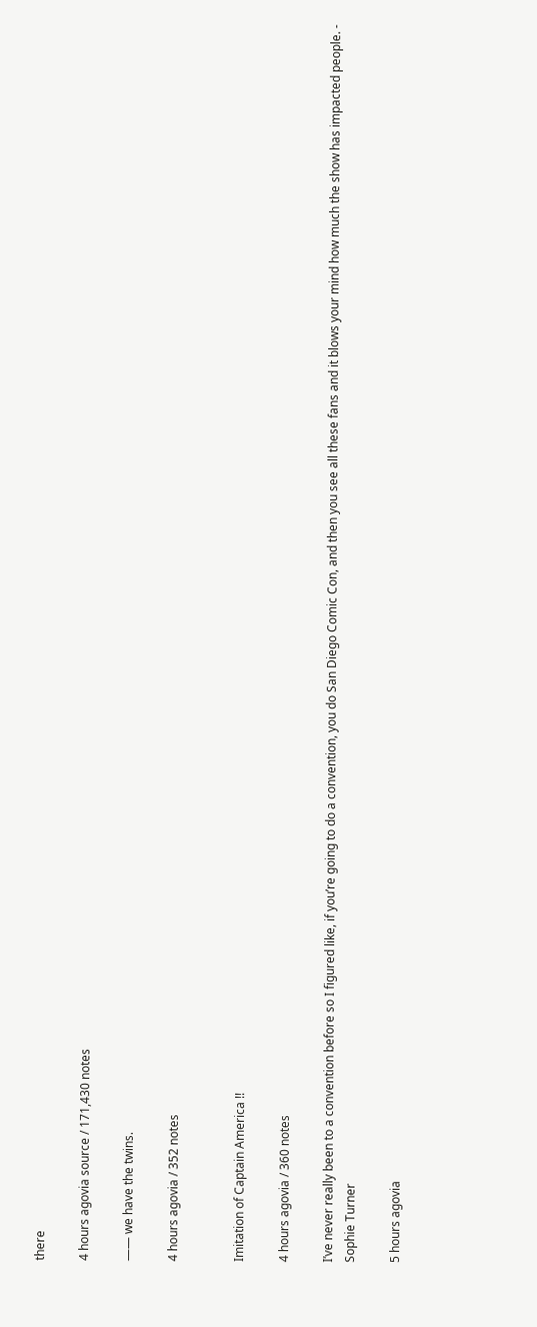there

4 hours agovia source / 171,430 notes

—— we have the twins.

4 hours agovia / 352 notes


Imitation of Captain America !!

4 hours agovia / 360 notes

I’ve never really been to a convention before so I figured like, if you’re going to do a convention, you do San Diego Comic Con, and then you see all these fans and it blows your mind how much the show has impacted people. - Sophie Turner

5 hours agovia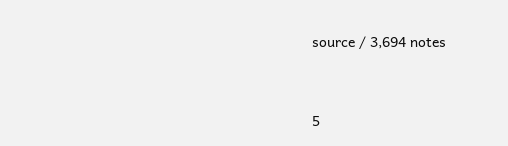source / 3,694 notes


5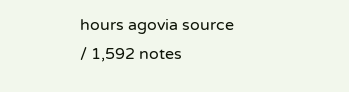hours agovia source / 1,592 notes